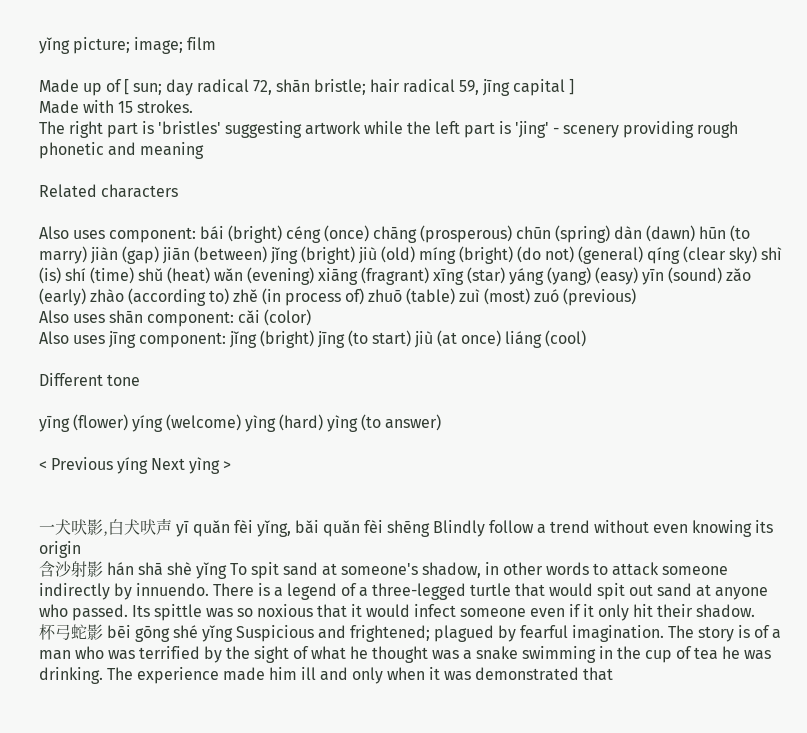yǐng picture; image; film

Made up of [ sun; day radical 72, shān bristle; hair radical 59, jīng capital ]
Made with 15 strokes.
The right part is 'bristles' suggesting artwork while the left part is 'jing' - scenery providing rough phonetic and meaning

Related characters

Also uses component: bái (bright) céng (once) chāng (prosperous) chūn (spring) dàn (dawn) hūn (to marry) jiàn (gap) jiān (between) jǐng (bright) jiù (old) míng (bright) (do not) (general) qíng (clear sky) shì (is) shí (time) shǔ (heat) wǎn (evening) xiāng (fragrant) xīng (star) yáng (yang) (easy) yīn (sound) zǎo (early) zhào (according to) zhě (in process of) zhuō (table) zuì (most) zuó (previous)
Also uses shān component: cǎi (color)
Also uses jīng component: jǐng (bright) jīng (to start) jiù (at once) liáng (cool)

Different tone

yīng (flower) yíng (welcome) yìng (hard) yìng (to answer)

< Previous yíng Next yìng >


一犬吠影,白犬吠声 yī quǎn fèi yǐng, bǎi quǎn fèi shēng Blindly follow a trend without even knowing its origin
含沙射影 hán shā shè yǐng To spit sand at someone's shadow, in other words to attack someone indirectly by innuendo. There is a legend of a three-legged turtle that would spit out sand at anyone who passed. Its spittle was so noxious that it would infect someone even if it only hit their shadow.
杯弓蛇影 bēi gōng shé yǐng Suspicious and frightened; plagued by fearful imagination. The story is of a man who was terrified by the sight of what he thought was a snake swimming in the cup of tea he was drinking. The experience made him ill and only when it was demonstrated that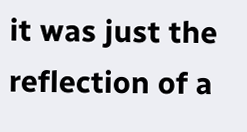it was just the reflection of a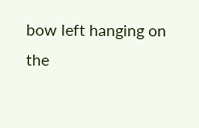bow left hanging on the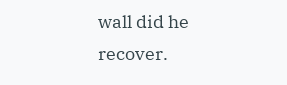wall did he recover.